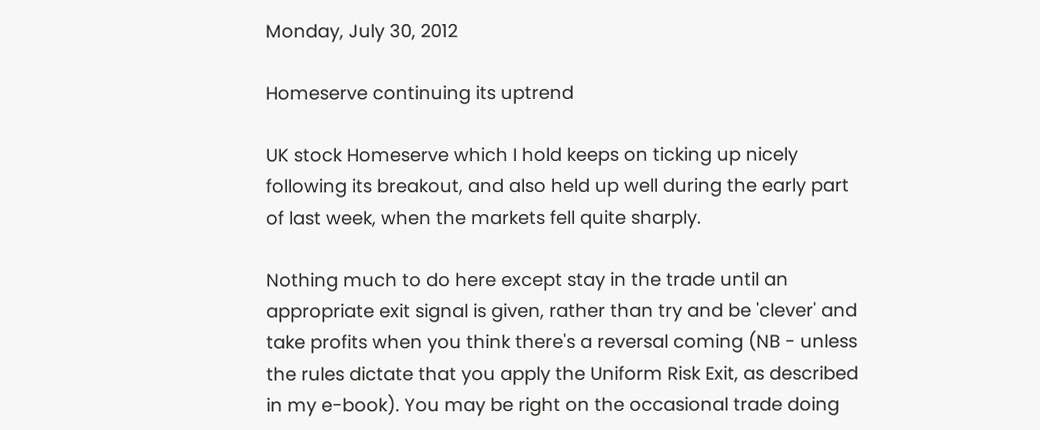Monday, July 30, 2012

Homeserve continuing its uptrend

UK stock Homeserve which I hold keeps on ticking up nicely following its breakout, and also held up well during the early part of last week, when the markets fell quite sharply.

Nothing much to do here except stay in the trade until an appropriate exit signal is given, rather than try and be 'clever' and take profits when you think there's a reversal coming (NB - unless the rules dictate that you apply the Uniform Risk Exit, as described in my e-book). You may be right on the occasional trade doing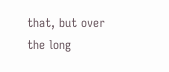that, but over the long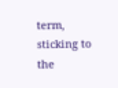term, sticking to the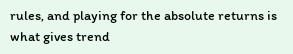rules, and playing for the absolute returns is what gives trend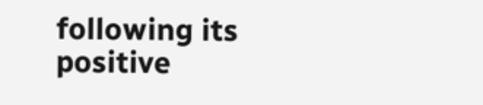following its positive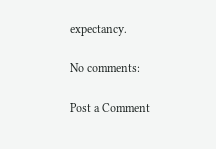expectancy.

No comments:

Post a Comment